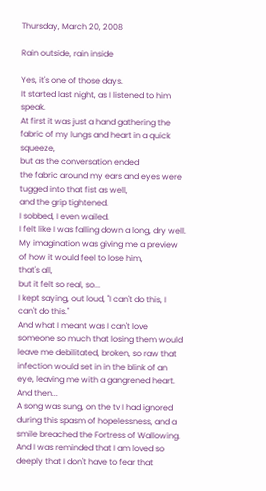Thursday, March 20, 2008

Rain outside, rain inside

Yes, it's one of those days.
It started last night, as I listened to him speak.
At first it was just a hand gathering the fabric of my lungs and heart in a quick squeeze,
but as the conversation ended
the fabric around my ears and eyes were tugged into that fist as well,
and the grip tightened.
I sobbed, I even wailed.
I felt like I was falling down a long, dry well.
My imagination was giving me a preview of how it would feel to lose him,
that's all,
but it felt so real, so...
I kept saying, out loud, "I can't do this, I can't do this."
And what I meant was I can't love someone so much that losing them would leave me debilitated, broken, so raw that infection would set in in the blink of an eye, leaving me with a gangrened heart.
And then...
A song was sung, on the tv I had ignored during this spasm of hopelessness, and a smile breached the Fortress of Wallowing.
And I was reminded that I am loved so deeply that I don't have to fear that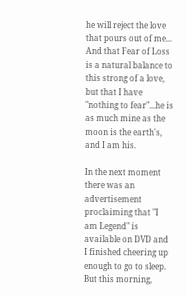he will reject the love that pours out of me...
And that Fear of Loss is a natural balance to this strong of a love, but that I have "nothing to fear"...he is as much mine as the moon is the earth's, and I am his.

In the next moment there was an advertisement proclaiming that "I am Legend" is available on DVD and I finished cheering up enough to go to sleep.
But this morning,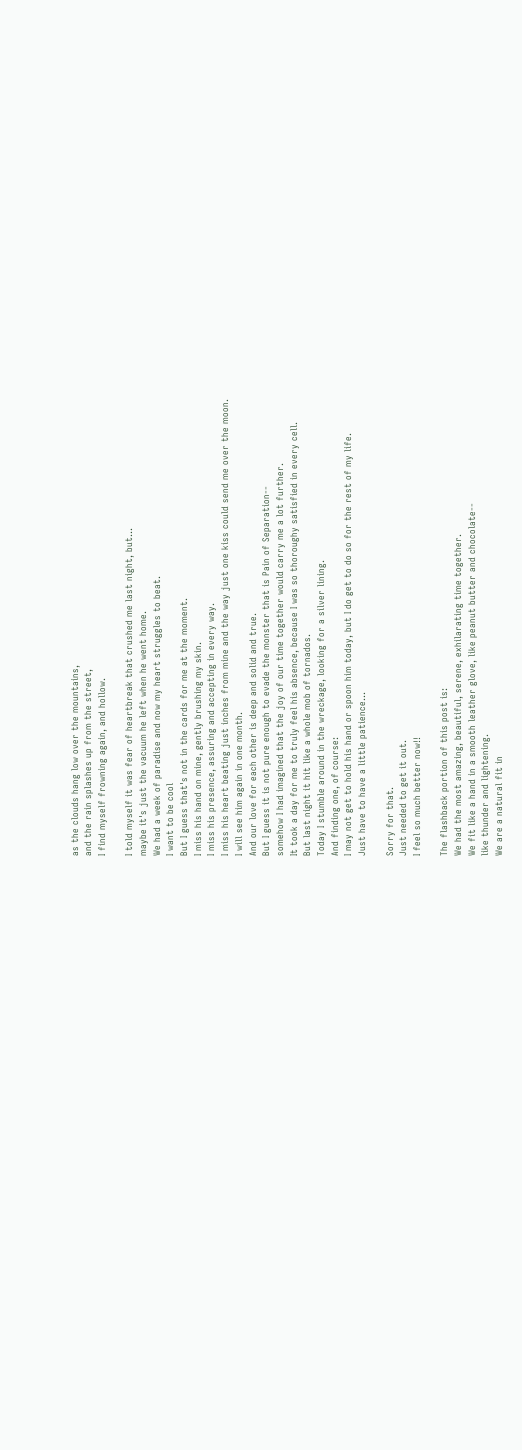as the clouds hang low over the mountains,
and the rain splashes up from the street,
I find myself frowning again, and hollow.

I told myself it was fear of heartbreak that crushed me last night, but...
maybe it's just the vacuum he left when he went home.
We had a week of paradise and now my heart struggles to beat.
I want to be cool
But I guess that's not in the cards for me at the moment.
I miss his hand on mine, gently brushing my skin.
I miss his presence, assuring and accepting in every way.
I miss his heart beating just inches from mine and the way just one kiss could send me over the moon.
I will see him again in one month.
And our love for each other is deep and solid and true.
But I guess it is not pure enough to evade the monster that is Pain of Separation--
somehow I had imagined that the joy of our time together would carry me a lot further.
It took a day for me to truly feel his absence, because I was so thoroughy satisfied in every cell.
But last night it hit like a whole mob of tornados.
Today I stumble around in the wreckage, looking for a silver lining.
And finding one, of course:
I may not get to hold his hand or spoon him today, but I do get to do so for the rest of my life.
Just have to have a little patience...

Sorry for that.
Just needed to get it out.
I feel so much better now!!

The flashback portion of this post is:
We had the most amazing, beautiful, serene, exhilarating time together.
We fit like a hand in a smooth leather glove, like peanut butter and chocolate--
like thunder and lightening.
We are a natural fit in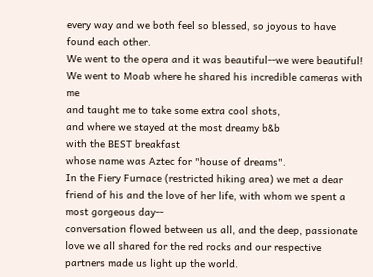every way and we both feel so blessed, so joyous to have found each other.
We went to the opera and it was beautiful--we were beautiful!
We went to Moab where he shared his incredible cameras with me
and taught me to take some extra cool shots,
and where we stayed at the most dreamy b&b
with the BEST breakfast
whose name was Aztec for "house of dreams".
In the Fiery Furnace (restricted hiking area) we met a dear friend of his and the love of her life, with whom we spent a most gorgeous day--
conversation flowed between us all, and the deep, passionate love we all shared for the red rocks and our respective partners made us light up the world.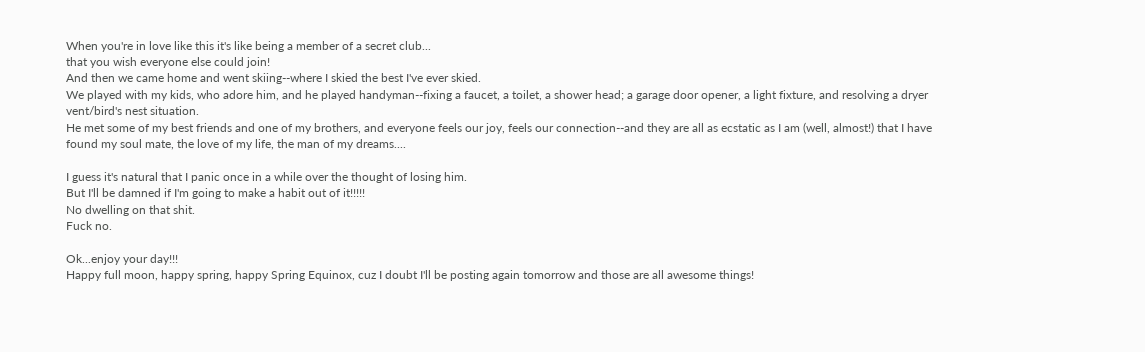When you're in love like this it's like being a member of a secret club...
that you wish everyone else could join!
And then we came home and went skiing--where I skied the best I've ever skied.
We played with my kids, who adore him, and he played handyman--fixing a faucet, a toilet, a shower head; a garage door opener, a light fixture, and resolving a dryer vent/bird's nest situation.
He met some of my best friends and one of my brothers, and everyone feels our joy, feels our connection--and they are all as ecstatic as I am (well, almost!) that I have found my soul mate, the love of my life, the man of my dreams....

I guess it's natural that I panic once in a while over the thought of losing him.
But I'll be damned if I'm going to make a habit out of it!!!!!
No dwelling on that shit.
Fuck no.

Ok...enjoy your day!!!
Happy full moon, happy spring, happy Spring Equinox, cuz I doubt I'll be posting again tomorrow and those are all awesome things!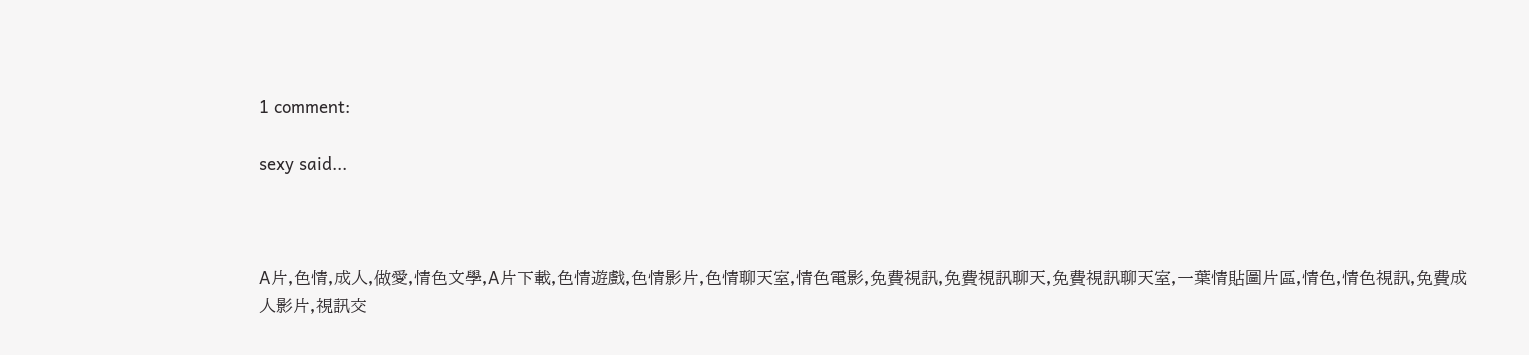1 comment:

sexy said...



A片,色情,成人,做愛,情色文學,A片下載,色情遊戲,色情影片,色情聊天室,情色電影,免費視訊,免費視訊聊天,免費視訊聊天室,一葉情貼圖片區,情色,情色視訊,免費成人影片,視訊交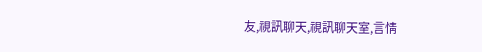友,視訊聊天,視訊聊天室,言情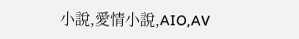小說,愛情小說,AIO,AV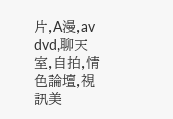片,A漫,av dvd,聊天室,自拍,情色論壇,視訊美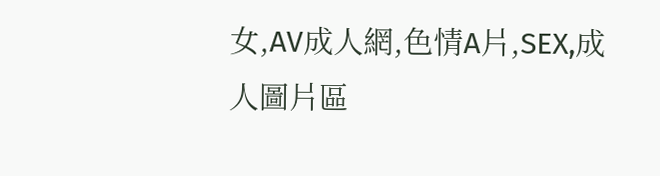女,AV成人網,色情A片,SEX,成人圖片區